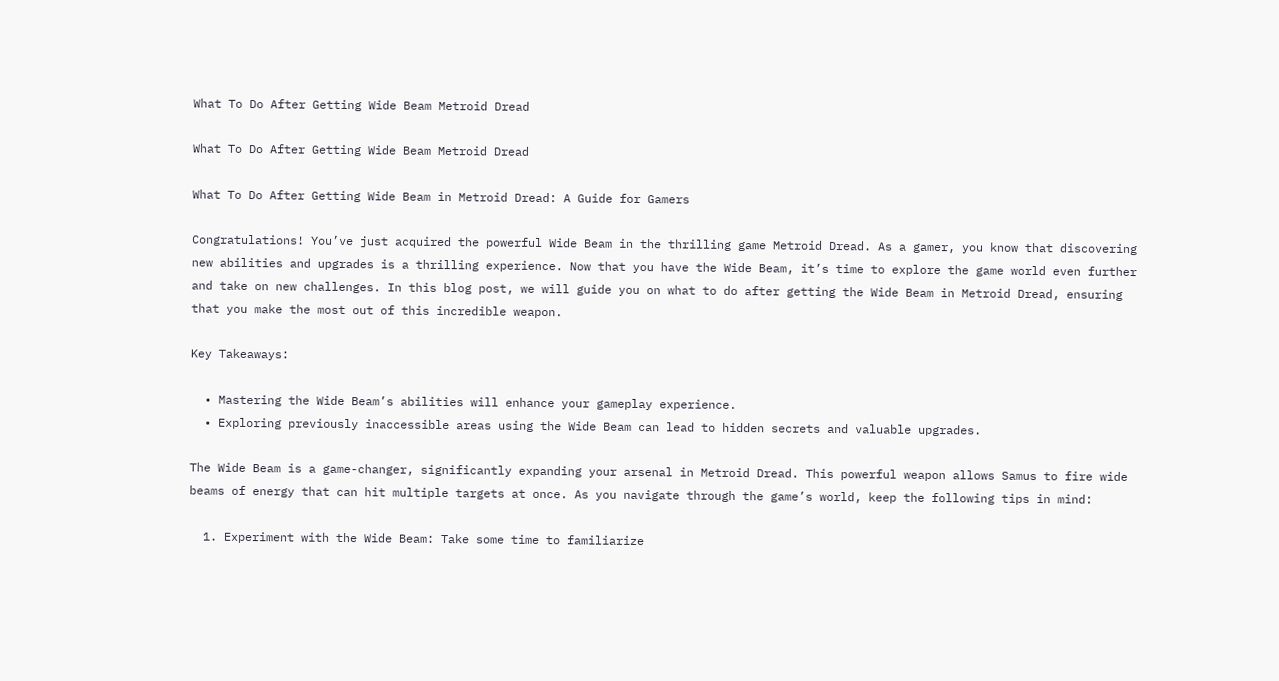What To Do After Getting Wide Beam Metroid Dread

What To Do After Getting Wide Beam Metroid Dread

What To Do After Getting Wide Beam in Metroid Dread: A Guide for Gamers

Congratulations! You’ve just acquired the powerful Wide Beam in the thrilling game Metroid Dread. As a gamer, you know that discovering new abilities and upgrades is a thrilling experience. Now that you have the Wide Beam, it’s time to explore the game world even further and take on new challenges. In this blog post, we will guide you on what to do after getting the Wide Beam in Metroid Dread, ensuring that you make the most out of this incredible weapon.

Key Takeaways:

  • Mastering the Wide Beam’s abilities will enhance your gameplay experience.
  • Exploring previously inaccessible areas using the Wide Beam can lead to hidden secrets and valuable upgrades.

The Wide Beam is a game-changer, significantly expanding your arsenal in Metroid Dread. This powerful weapon allows Samus to fire wide beams of energy that can hit multiple targets at once. As you navigate through the game’s world, keep the following tips in mind:

  1. Experiment with the Wide Beam: Take some time to familiarize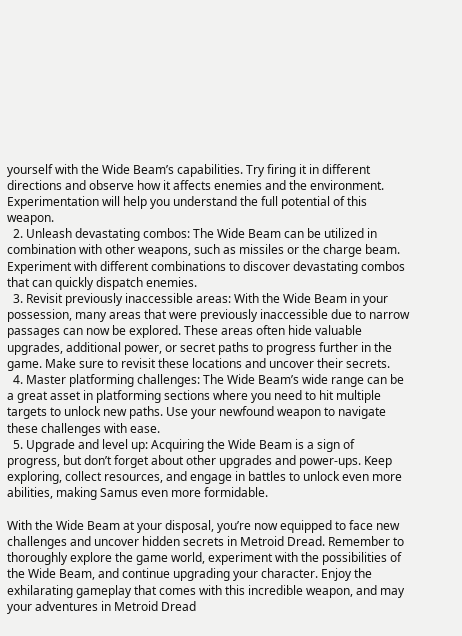yourself with the Wide Beam’s capabilities. Try firing it in different directions and observe how it affects enemies and the environment. Experimentation will help you understand the full potential of this weapon.
  2. Unleash devastating combos: The Wide Beam can be utilized in combination with other weapons, such as missiles or the charge beam. Experiment with different combinations to discover devastating combos that can quickly dispatch enemies.
  3. Revisit previously inaccessible areas: With the Wide Beam in your possession, many areas that were previously inaccessible due to narrow passages can now be explored. These areas often hide valuable upgrades, additional power, or secret paths to progress further in the game. Make sure to revisit these locations and uncover their secrets.
  4. Master platforming challenges: The Wide Beam’s wide range can be a great asset in platforming sections where you need to hit multiple targets to unlock new paths. Use your newfound weapon to navigate these challenges with ease.
  5. Upgrade and level up: Acquiring the Wide Beam is a sign of progress, but don’t forget about other upgrades and power-ups. Keep exploring, collect resources, and engage in battles to unlock even more abilities, making Samus even more formidable.

With the Wide Beam at your disposal, you’re now equipped to face new challenges and uncover hidden secrets in Metroid Dread. Remember to thoroughly explore the game world, experiment with the possibilities of the Wide Beam, and continue upgrading your character. Enjoy the exhilarating gameplay that comes with this incredible weapon, and may your adventures in Metroid Dread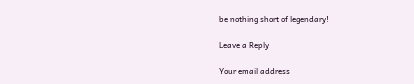be nothing short of legendary!

Leave a Reply

Your email address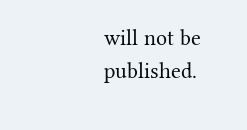will not be published.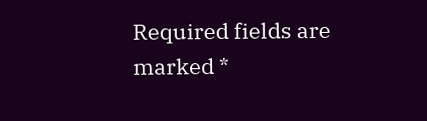Required fields are marked *